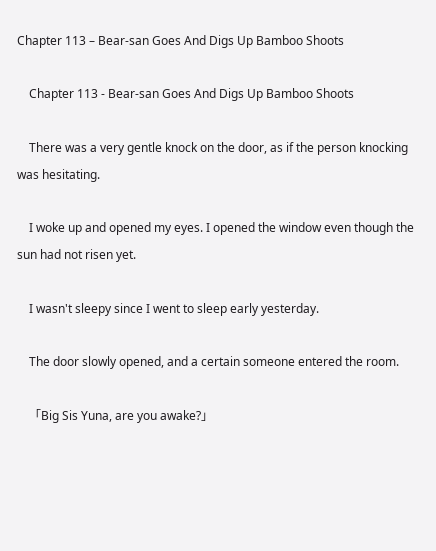Chapter 113 – Bear-san Goes And Digs Up Bamboo Shoots

    Chapter 113 - Bear-san Goes And Digs Up Bamboo Shoots

    There was a very gentle knock on the door, as if the person knocking was hesitating.

    I woke up and opened my eyes. I opened the window even though the sun had not risen yet.

    I wasn't sleepy since I went to sleep early yesterday.

    The door slowly opened, and a certain someone entered the room.

    「Big Sis Yuna, are you awake?」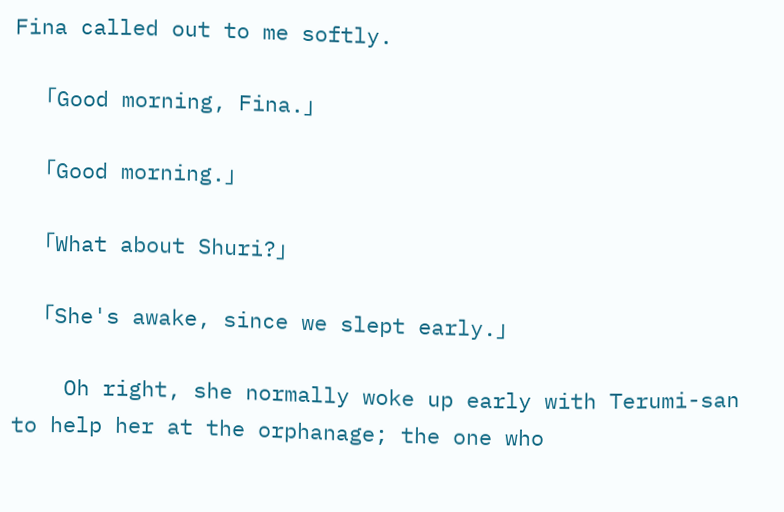Fina called out to me softly.

    「Good morning, Fina.」

    「Good morning.」

    「What about Shuri?」

    「She's awake, since we slept early.」

    Oh right, she normally woke up early with Terumi-san to help her at the orphanage; the one who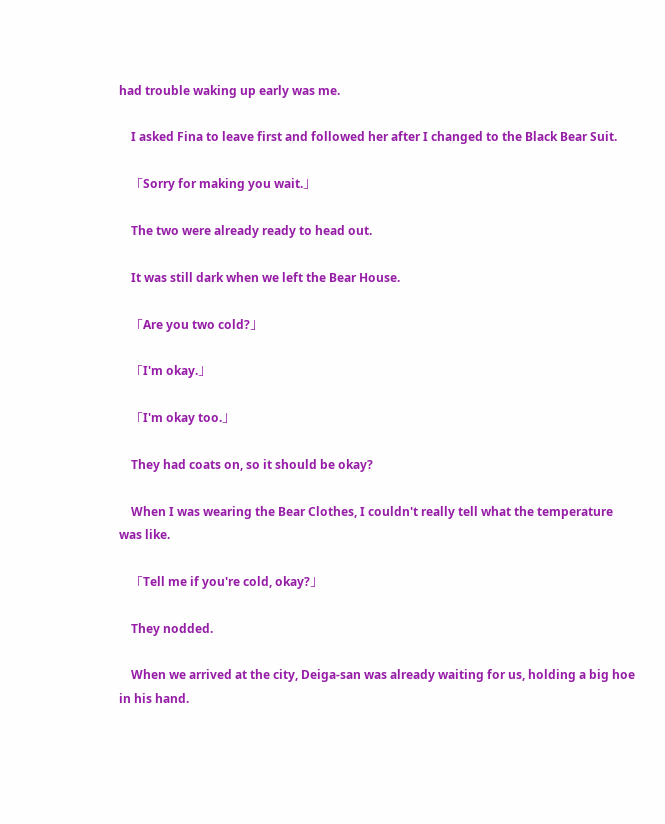had trouble waking up early was me.

    I asked Fina to leave first and followed her after I changed to the Black Bear Suit.

    「Sorry for making you wait.」

    The two were already ready to head out.

    It was still dark when we left the Bear House.

    「Are you two cold?」

    「I'm okay.」

    「I'm okay too.」

    They had coats on, so it should be okay?

    When I was wearing the Bear Clothes, I couldn't really tell what the temperature was like.

    「Tell me if you're cold, okay?」

    They nodded.

    When we arrived at the city, Deiga-san was already waiting for us, holding a big hoe in his hand.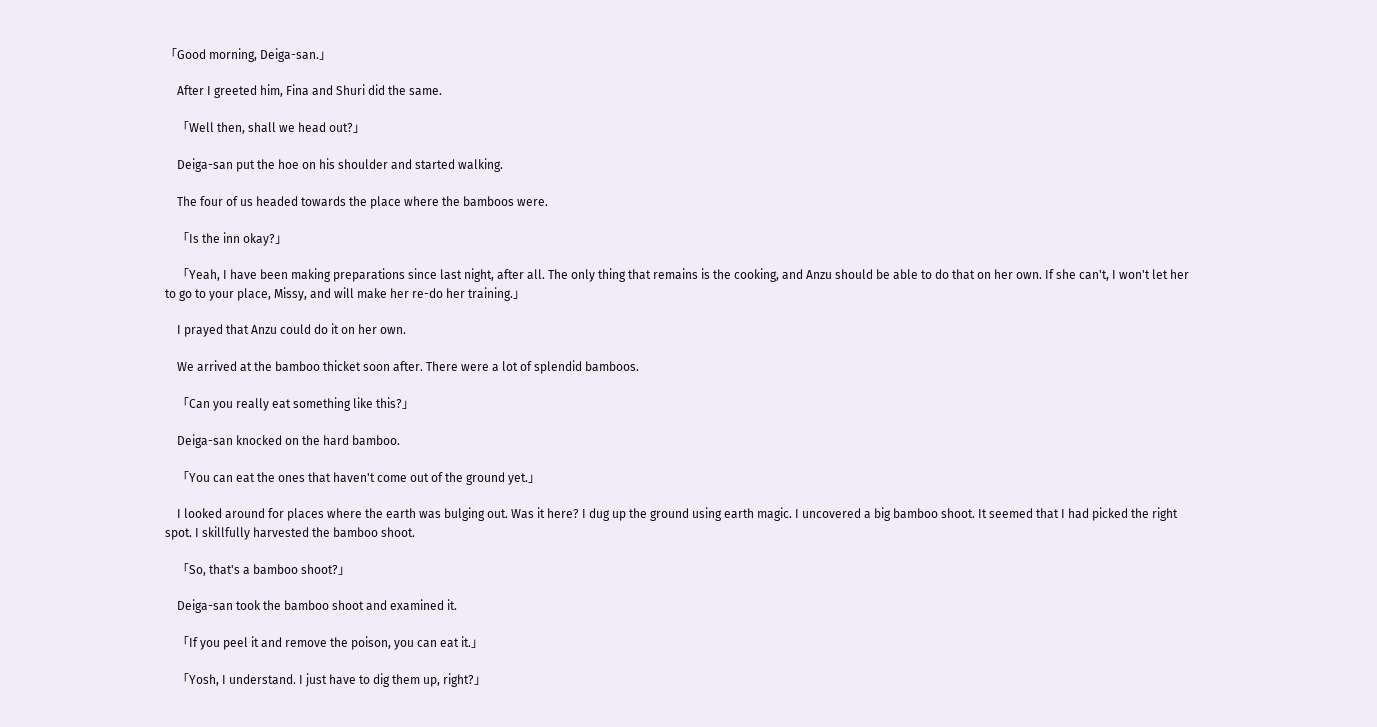「Good morning, Deiga-san.」

    After I greeted him, Fina and Shuri did the same.

    「Well then, shall we head out?」

    Deiga-san put the hoe on his shoulder and started walking.

    The four of us headed towards the place where the bamboos were.

    「Is the inn okay?」

    「Yeah, I have been making preparations since last night, after all. The only thing that remains is the cooking, and Anzu should be able to do that on her own. If she can't, I won't let her to go to your place, Missy, and will make her re-do her training.」

    I prayed that Anzu could do it on her own.

    We arrived at the bamboo thicket soon after. There were a lot of splendid bamboos.

    「Can you really eat something like this?」

    Deiga-san knocked on the hard bamboo.

    「You can eat the ones that haven't come out of the ground yet.」

    I looked around for places where the earth was bulging out. Was it here? I dug up the ground using earth magic. I uncovered a big bamboo shoot. It seemed that I had picked the right spot. I skillfully harvested the bamboo shoot.

    「So, that's a bamboo shoot?」

    Deiga-san took the bamboo shoot and examined it.

    「If you peel it and remove the poison, you can eat it.」

    「Yosh, I understand. I just have to dig them up, right?」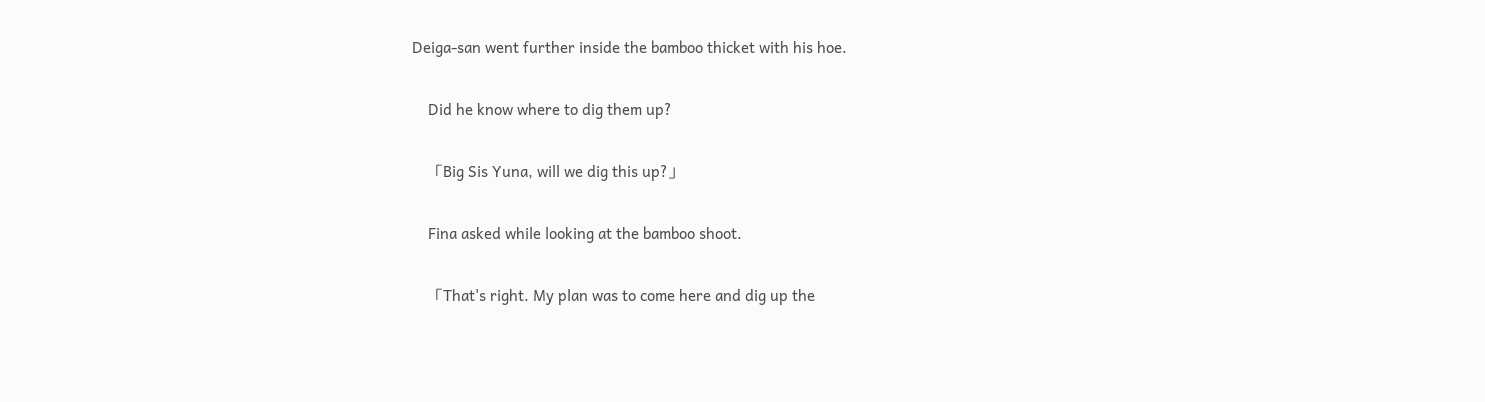Deiga-san went further inside the bamboo thicket with his hoe.

    Did he know where to dig them up?

    「Big Sis Yuna, will we dig this up?」

    Fina asked while looking at the bamboo shoot.

    「That's right. My plan was to come here and dig up the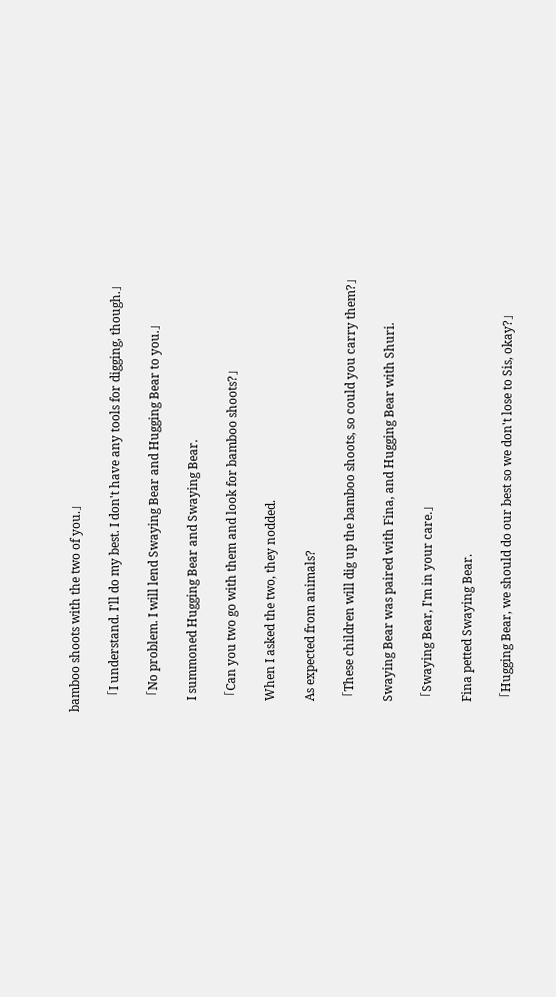bamboo shoots with the two of you.」

    「I understand. I'll do my best. I don't have any tools for digging, though.」

    「No problem. I will lend Swaying Bear and Hugging Bear to you.」

    I summoned Hugging Bear and Swaying Bear.

    「Can you two go with them and look for bamboo shoots?」

    When I asked the two, they nodded.

    As expected from animals?

    「These children will dig up the bamboo shoots, so could you carry them?」

    Swaying Bear was paired with Fina, and Hugging Bear with Shuri.

    「Swaying Bear, I'm in your care.」

    Fina petted Swaying Bear.

    「Hugging Bear, we should do our best so we don't lose to Sis, okay?」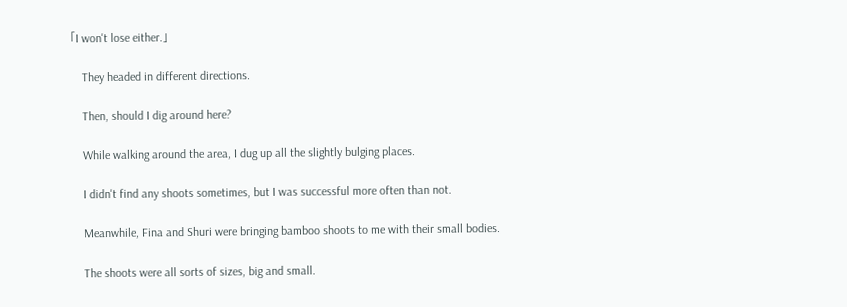「I won't lose either.」

    They headed in different directions.

    Then, should I dig around here?

    While walking around the area, I dug up all the slightly bulging places.

    I didn't find any shoots sometimes, but I was successful more often than not.

    Meanwhile, Fina and Shuri were bringing bamboo shoots to me with their small bodies.

    The shoots were all sorts of sizes, big and small.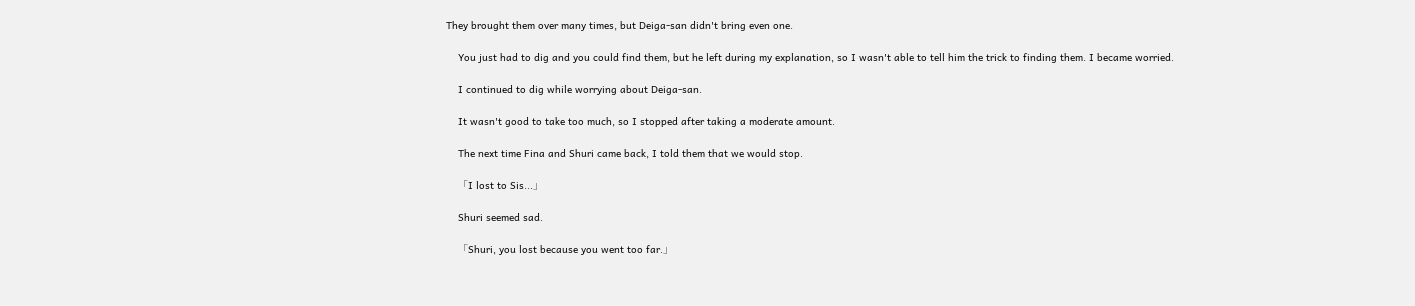They brought them over many times, but Deiga-san didn't bring even one.

    You just had to dig and you could find them, but he left during my explanation, so I wasn't able to tell him the trick to finding them. I became worried.

    I continued to dig while worrying about Deiga-san.

    It wasn't good to take too much, so I stopped after taking a moderate amount.

    The next time Fina and Shuri came back, I told them that we would stop.

    「I lost to Sis...」

    Shuri seemed sad.

    「Shuri, you lost because you went too far.」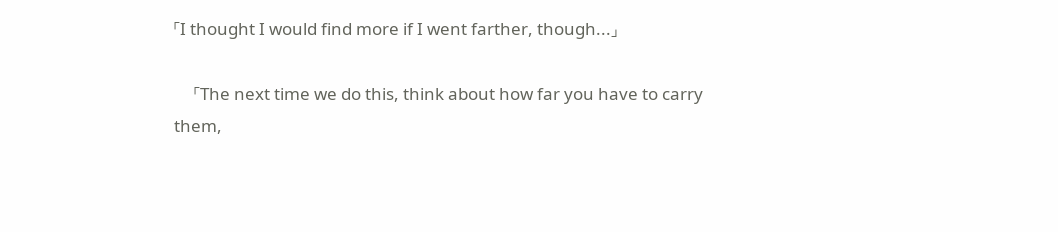「I thought I would find more if I went farther, though...」

    「The next time we do this, think about how far you have to carry them,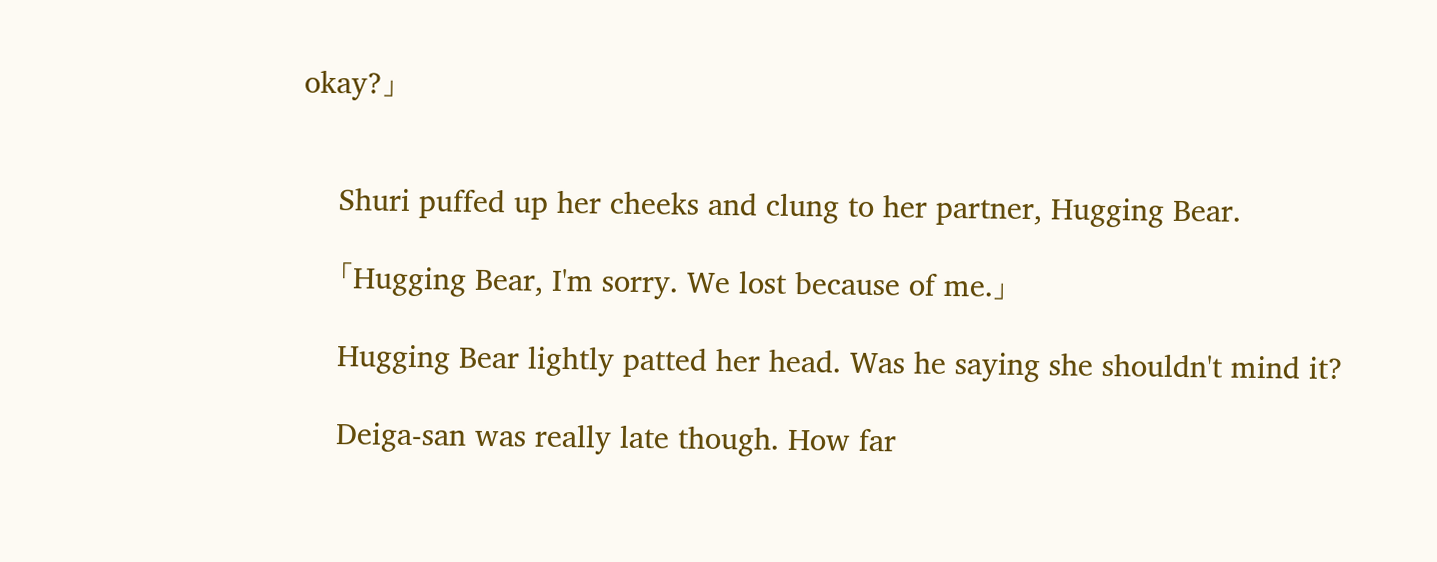okay?」


    Shuri puffed up her cheeks and clung to her partner, Hugging Bear.

    「Hugging Bear, I'm sorry. We lost because of me.」

    Hugging Bear lightly patted her head. Was he saying she shouldn't mind it?

    Deiga-san was really late though. How far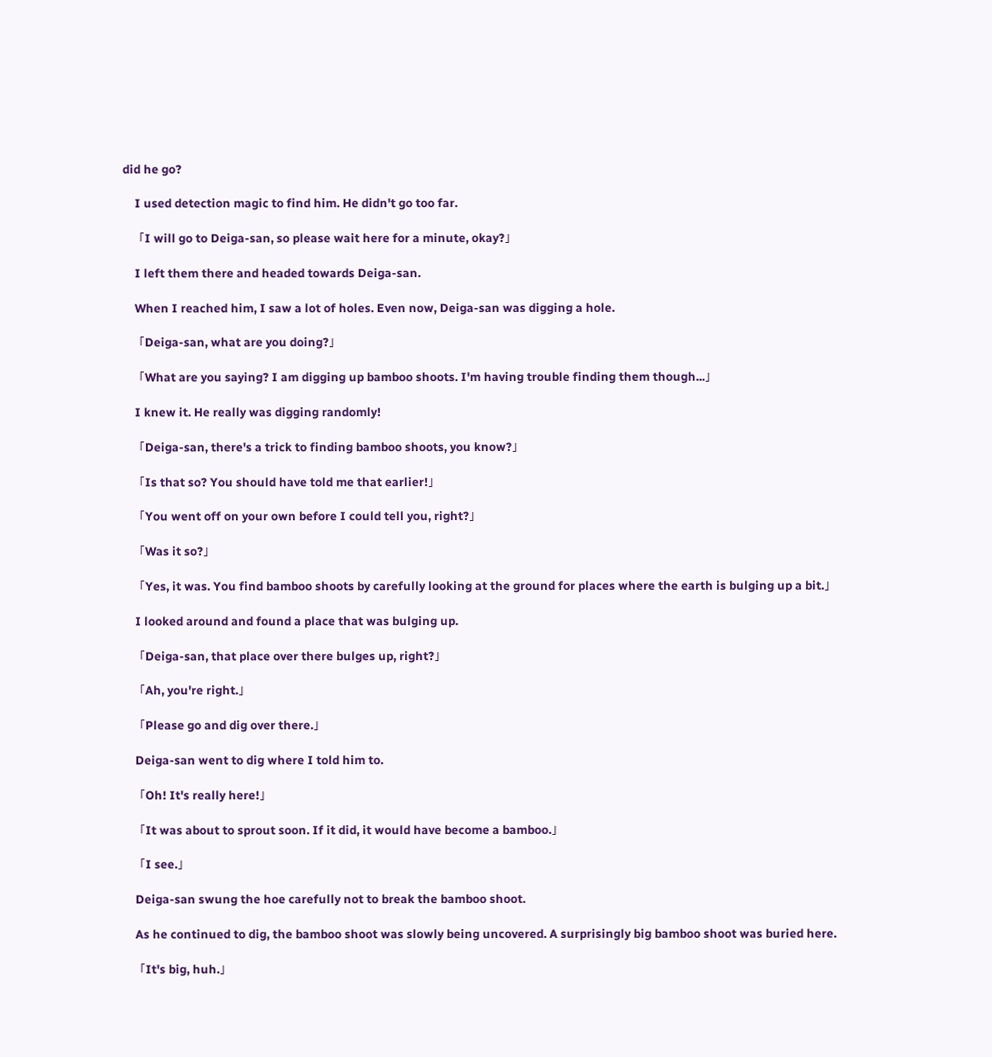did he go?

    I used detection magic to find him. He didn't go too far.

    「I will go to Deiga-san, so please wait here for a minute, okay?」

    I left them there and headed towards Deiga-san.

    When I reached him, I saw a lot of holes. Even now, Deiga-san was digging a hole.

    「Deiga-san, what are you doing?」

    「What are you saying? I am digging up bamboo shoots. I'm having trouble finding them though...」

    I knew it. He really was digging randomly!

    「Deiga-san, there's a trick to finding bamboo shoots, you know?」

    「Is that so? You should have told me that earlier!」

    「You went off on your own before I could tell you, right?」

    「Was it so?」

    「Yes, it was. You find bamboo shoots by carefully looking at the ground for places where the earth is bulging up a bit.」

    I looked around and found a place that was bulging up.

    「Deiga-san, that place over there bulges up, right?」

    「Ah, you're right.」

    「Please go and dig over there.」

    Deiga-san went to dig where I told him to.

    「Oh! It's really here!」

    「It was about to sprout soon. If it did, it would have become a bamboo.」

    「I see.」

    Deiga-san swung the hoe carefully not to break the bamboo shoot.

    As he continued to dig, the bamboo shoot was slowly being uncovered. A surprisingly big bamboo shoot was buried here.

    「It's big, huh.」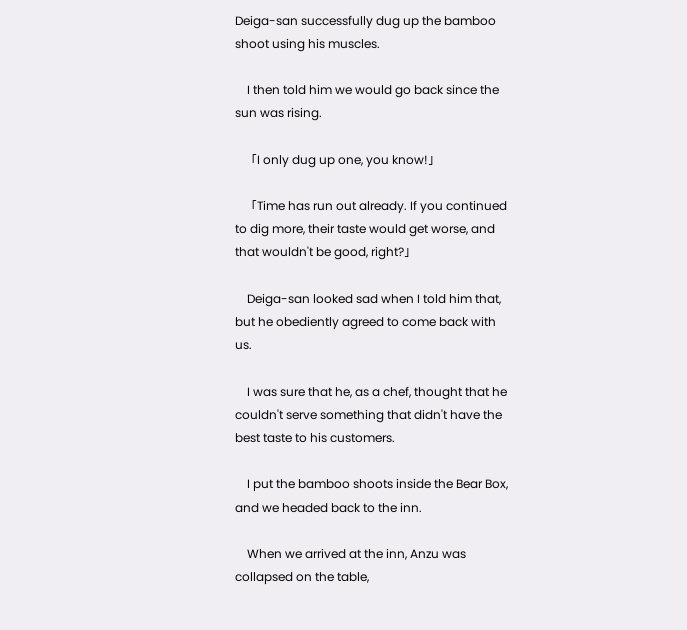Deiga-san successfully dug up the bamboo shoot using his muscles.

    I then told him we would go back since the sun was rising.

    「I only dug up one, you know!」

    「Time has run out already. If you continued to dig more, their taste would get worse, and that wouldn't be good, right?」

    Deiga-san looked sad when I told him that, but he obediently agreed to come back with us.

    I was sure that he, as a chef, thought that he couldn't serve something that didn't have the best taste to his customers.

    I put the bamboo shoots inside the Bear Box, and we headed back to the inn.

    When we arrived at the inn, Anzu was collapsed on the table,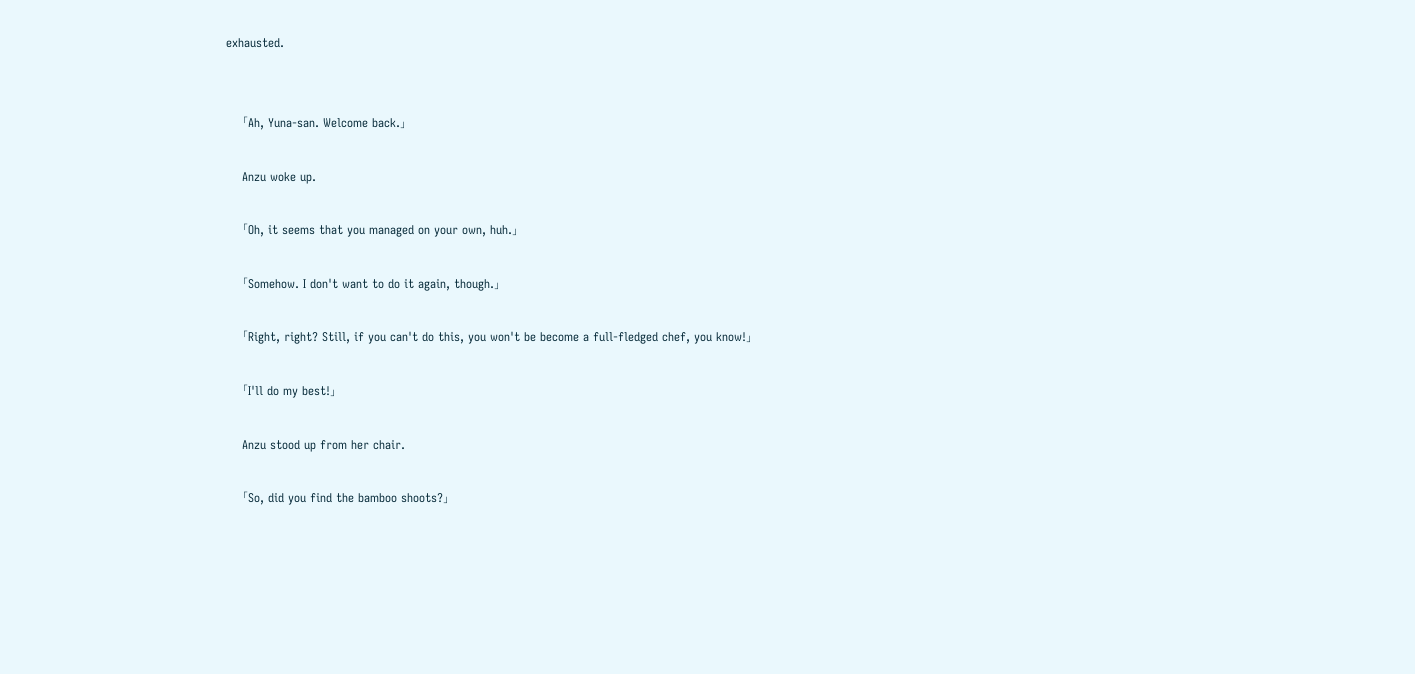exhausted.


    「Ah, Yuna-san. Welcome back.」

    Anzu woke up.

    「Oh, it seems that you managed on your own, huh.」

    「Somehow. I don't want to do it again, though.」

    「Right, right? Still, if you can't do this, you won't be become a full-fledged chef, you know!」

    「I'll do my best!」

    Anzu stood up from her chair.

    「So, did you find the bamboo shoots?」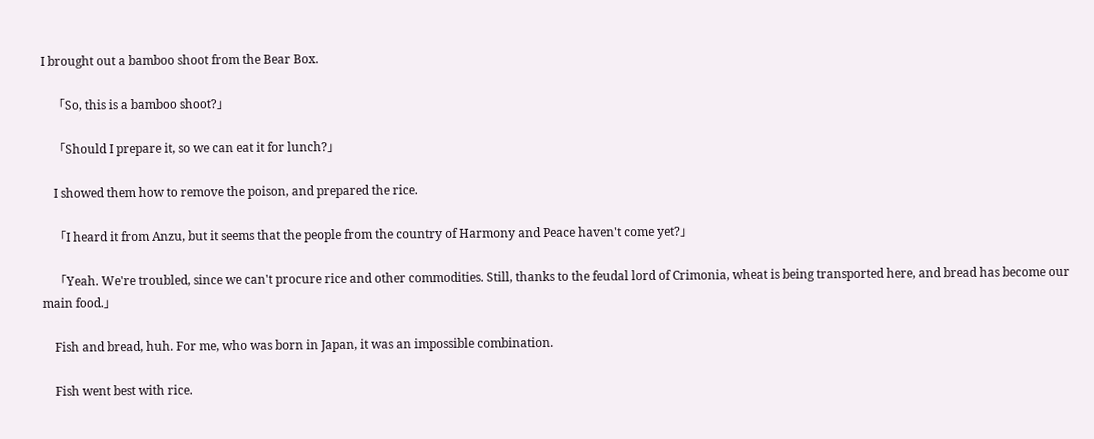I brought out a bamboo shoot from the Bear Box.

    「So, this is a bamboo shoot?」

    「Should I prepare it, so we can eat it for lunch?」

    I showed them how to remove the poison, and prepared the rice.

    「I heard it from Anzu, but it seems that the people from the country of Harmony and Peace haven't come yet?」

    「Yeah. We're troubled, since we can't procure rice and other commodities. Still, thanks to the feudal lord of Crimonia, wheat is being transported here, and bread has become our main food.」

    Fish and bread, huh. For me, who was born in Japan, it was an impossible combination.

    Fish went best with rice.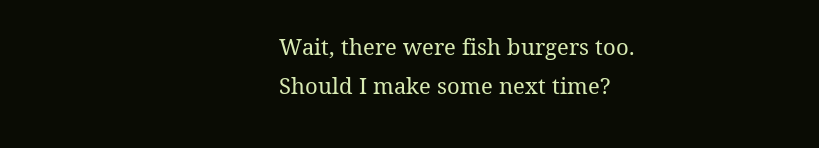Wait, there were fish burgers too. Should I make some next time?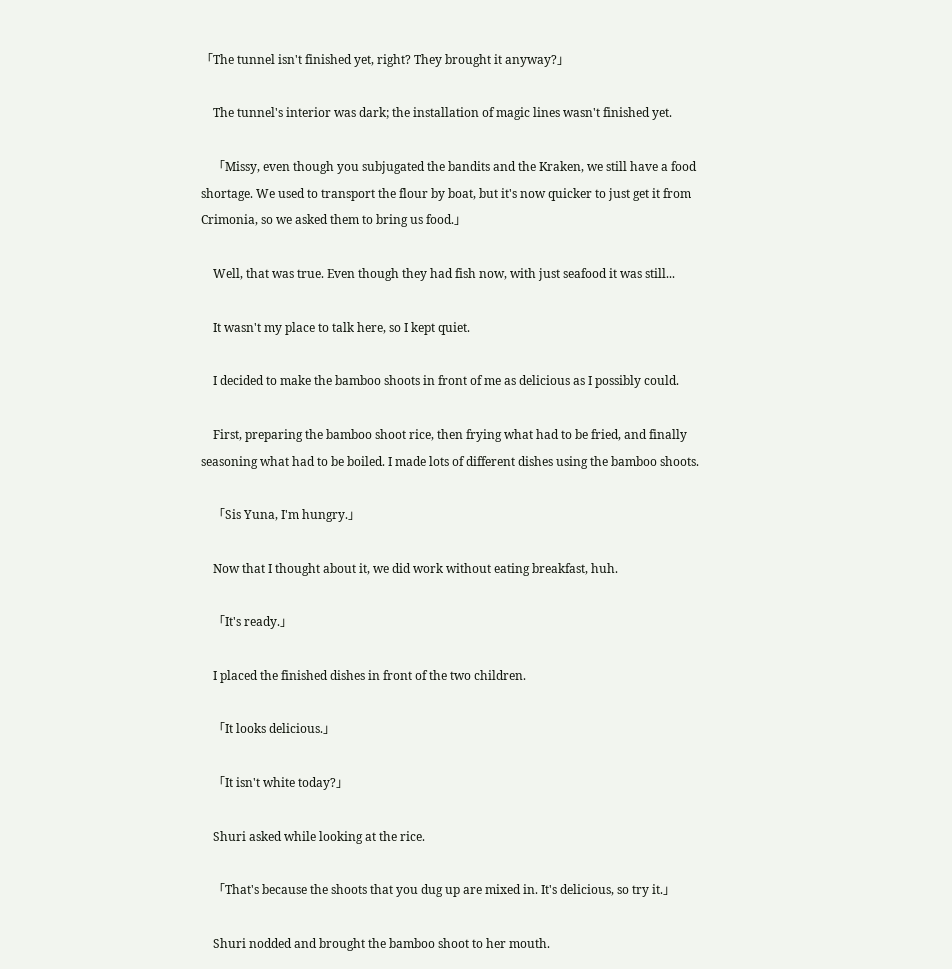「The tunnel isn't finished yet, right? They brought it anyway?」

    The tunnel's interior was dark; the installation of magic lines wasn't finished yet.

    「Missy, even though you subjugated the bandits and the Kraken, we still have a food shortage. We used to transport the flour by boat, but it's now quicker to just get it from Crimonia, so we asked them to bring us food.」

    Well, that was true. Even though they had fish now, with just seafood it was still...

    It wasn't my place to talk here, so I kept quiet.

    I decided to make the bamboo shoots in front of me as delicious as I possibly could.

    First, preparing the bamboo shoot rice, then frying what had to be fried, and finally seasoning what had to be boiled. I made lots of different dishes using the bamboo shoots.

    「Sis Yuna, I'm hungry.」

    Now that I thought about it, we did work without eating breakfast, huh.

    「It's ready.」

    I placed the finished dishes in front of the two children.

    「It looks delicious.」

    「It isn't white today?」

    Shuri asked while looking at the rice.

    「That's because the shoots that you dug up are mixed in. It's delicious, so try it.」

    Shuri nodded and brought the bamboo shoot to her mouth.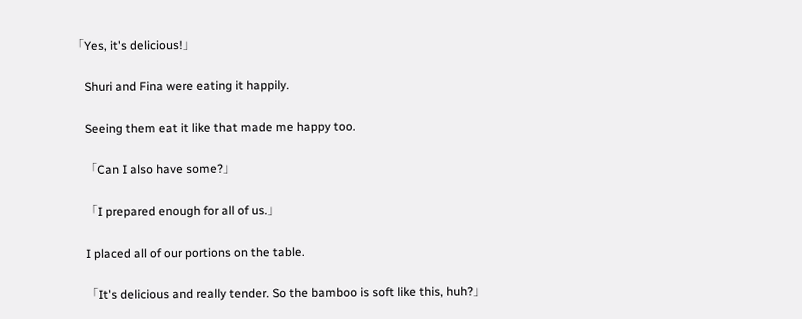「Yes, it's delicious!」

    Shuri and Fina were eating it happily.

    Seeing them eat it like that made me happy too.

    「Can I also have some?」

    「I prepared enough for all of us.」

    I placed all of our portions on the table.

    「It's delicious and really tender. So the bamboo is soft like this, huh?」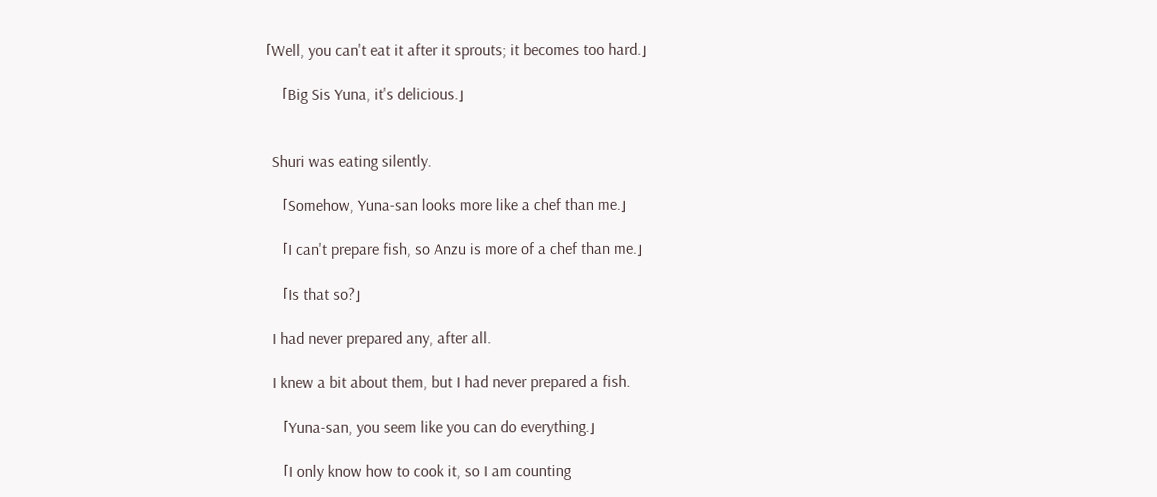「Well, you can't eat it after it sprouts; it becomes too hard.」

    「Big Sis Yuna, it's delicious.」


    Shuri was eating silently.

    「Somehow, Yuna-san looks more like a chef than me.」

    「I can't prepare fish, so Anzu is more of a chef than me.」

    「Is that so?」

    I had never prepared any, after all.

    I knew a bit about them, but I had never prepared a fish.

    「Yuna-san, you seem like you can do everything.」

    「I only know how to cook it, so I am counting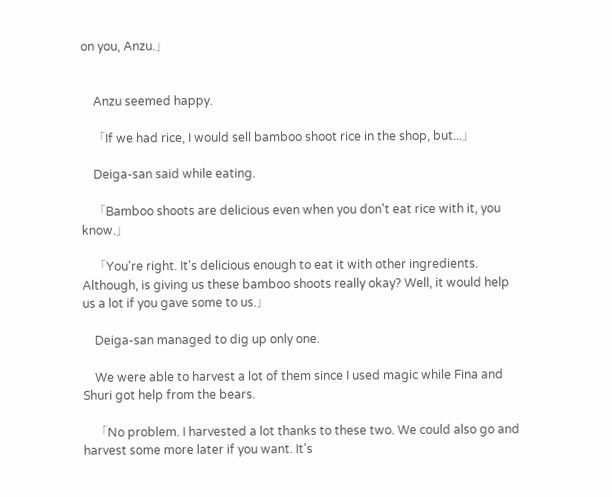on you, Anzu.」


    Anzu seemed happy.

    「If we had rice, I would sell bamboo shoot rice in the shop, but...」

    Deiga-san said while eating.

    「Bamboo shoots are delicious even when you don't eat rice with it, you know.」

    「You're right. It's delicious enough to eat it with other ingredients. Although, is giving us these bamboo shoots really okay? Well, it would help us a lot if you gave some to us.」

    Deiga-san managed to dig up only one.

    We were able to harvest a lot of them since I used magic while Fina and Shuri got help from the bears.

    「No problem. I harvested a lot thanks to these two. We could also go and harvest some more later if you want. It's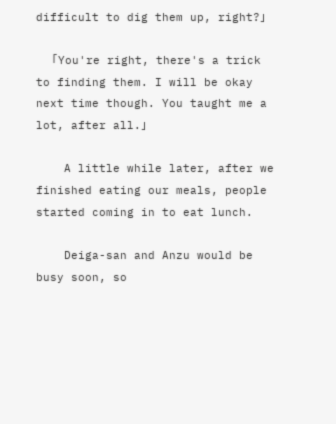difficult to dig them up, right?」

    「You're right, there's a trick to finding them. I will be okay next time though. You taught me a lot, after all.」

    A little while later, after we finished eating our meals, people started coming in to eat lunch.

    Deiga-san and Anzu would be busy soon, so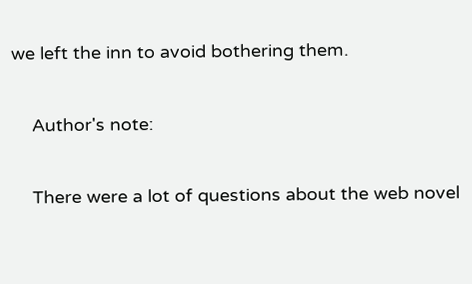we left the inn to avoid bothering them.

    Author's note:

    There were a lot of questions about the web novel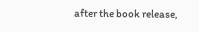after the book release,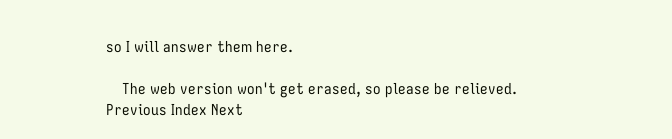so I will answer them here.

    The web version won't get erased, so please be relieved.
Previous Index Next